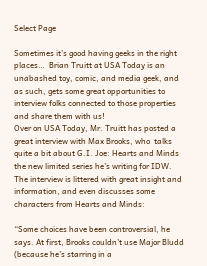Select Page

Sometimes it’s good having geeks in the right places…  Brian Truitt at USA Today is an unabashed toy, comic, and media geek, and as such, gets some great opportunities to interview folks connected to those properties and share them with us!
Over on USA Today, Mr. Truitt has posted a great interview with Max Brooks, who  talks quite a bit about G.I. Joe: Hearts and Minds the new limited series he’s writing for IDW.  The interview is littered with great insight and information, and even discusses some characters from Hearts and Minds:

“Some choices have been controversial, he says. At first, Brooks couldn’t use Major Bludd (because he’s starring in a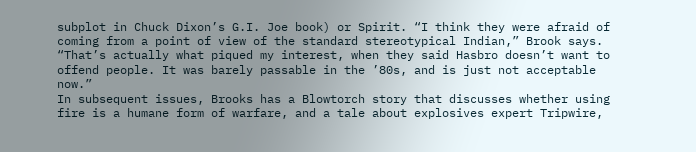subplot in Chuck Dixon’s G.I. Joe book) or Spirit. “I think they were afraid of coming from a point of view of the standard stereotypical Indian,” Brook says. “That’s actually what piqued my interest, when they said Hasbro doesn’t want to offend people. It was barely passable in the ’80s, and is just not acceptable now.”
In subsequent issues, Brooks has a Blowtorch story that discusses whether using fire is a humane form of warfare, and a tale about explosives expert Tripwire,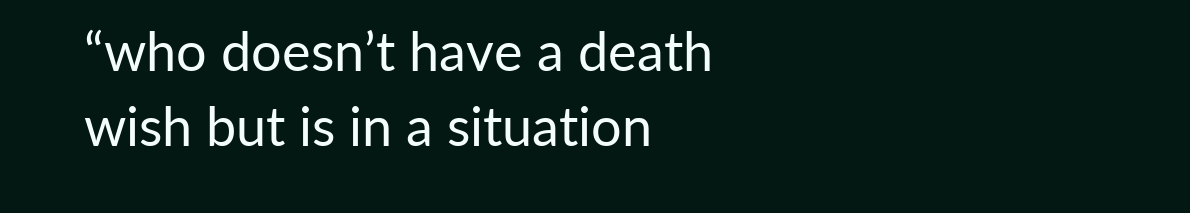“who doesn’t have a death wish but is in a situation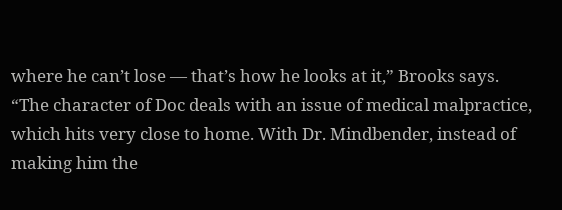where he can’t lose — that’s how he looks at it,” Brooks says. “The character of Doc deals with an issue of medical malpractice, which hits very close to home. With Dr. Mindbender, instead of making him the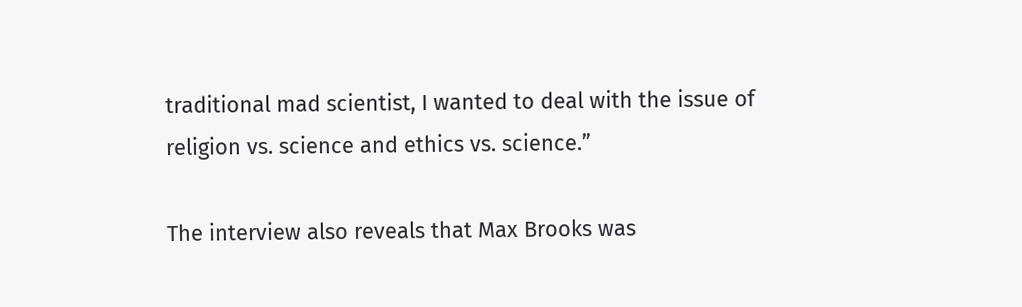traditional mad scientist, I wanted to deal with the issue of religion vs. science and ethics vs. science.”

The interview also reveals that Max Brooks was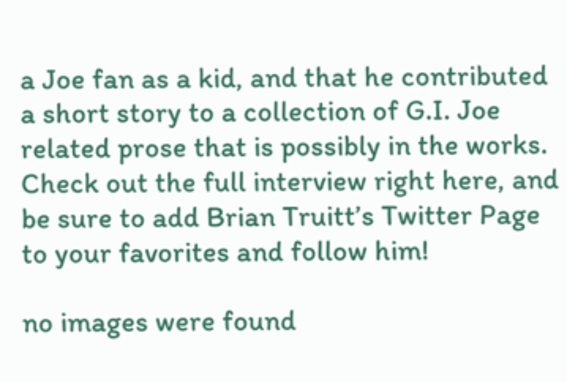a Joe fan as a kid, and that he contributed a short story to a collection of G.I. Joe related prose that is possibly in the works.  Check out the full interview right here, and be sure to add Brian Truitt’s Twitter Page to your favorites and follow him!

no images were found